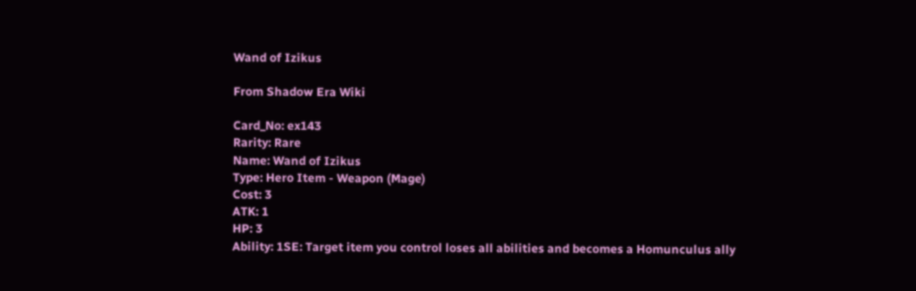Wand of Izikus

From Shadow Era Wiki

Card_No: ex143
Rarity: Rare
Name: Wand of Izikus
Type: Hero Item - Weapon (Mage)
Cost: 3
ATK: 1
HP: 3
Ability: 1SE: Target item you control loses all abilities and becomes a Homunculus ally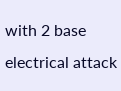with 2 base electrical attack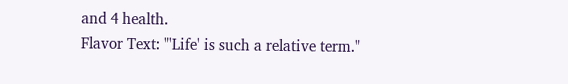and 4 health.
Flavor Text: "'Life' is such a relative term."